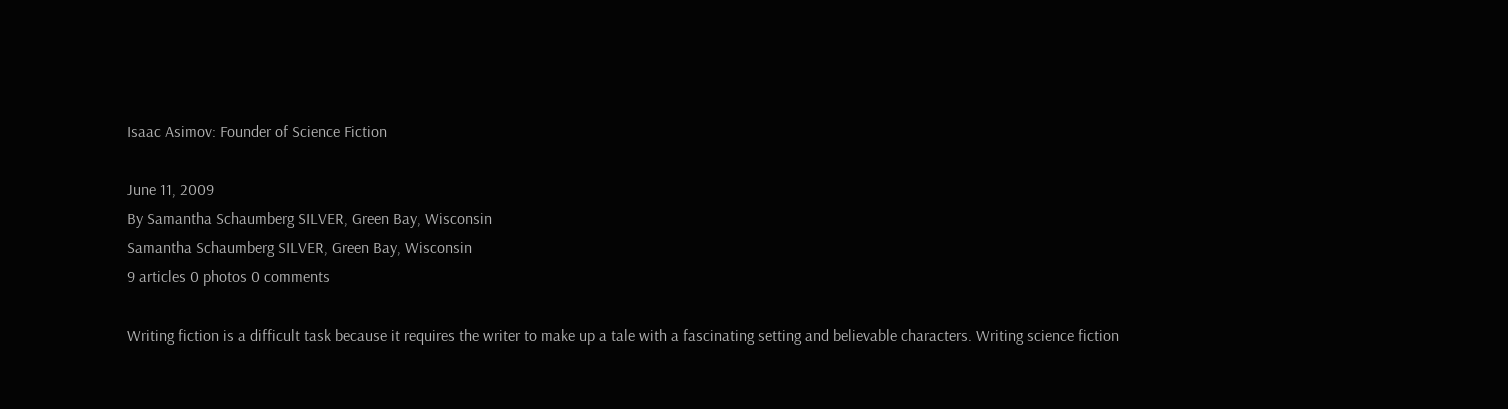Isaac Asimov: Founder of Science Fiction

June 11, 2009
By Samantha Schaumberg SILVER, Green Bay, Wisconsin
Samantha Schaumberg SILVER, Green Bay, Wisconsin
9 articles 0 photos 0 comments

Writing fiction is a difficult task because it requires the writer to make up a tale with a fascinating setting and believable characters. Writing science fiction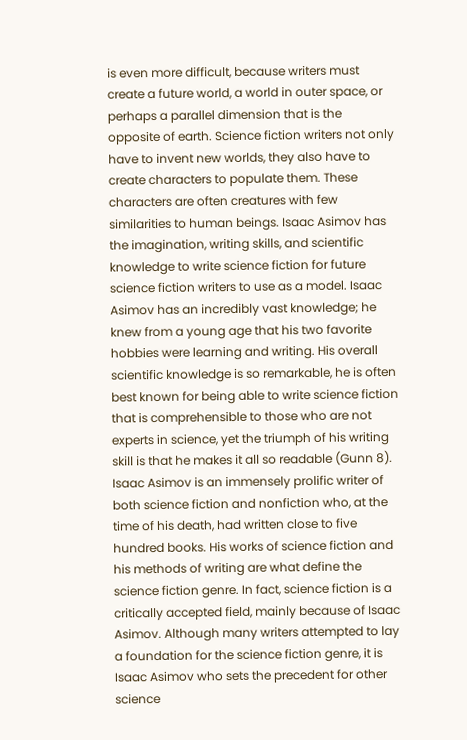is even more difficult, because writers must create a future world, a world in outer space, or perhaps a parallel dimension that is the opposite of earth. Science fiction writers not only have to invent new worlds, they also have to create characters to populate them. These characters are often creatures with few similarities to human beings. Isaac Asimov has the imagination, writing skills, and scientific knowledge to write science fiction for future science fiction writers to use as a model. Isaac Asimov has an incredibly vast knowledge; he knew from a young age that his two favorite hobbies were learning and writing. His overall scientific knowledge is so remarkable, he is often best known for being able to write science fiction that is comprehensible to those who are not experts in science, yet the triumph of his writing skill is that he makes it all so readable (Gunn 8). Isaac Asimov is an immensely prolific writer of both science fiction and nonfiction who, at the time of his death, had written close to five hundred books. His works of science fiction and his methods of writing are what define the science fiction genre. In fact, science fiction is a critically accepted field, mainly because of Isaac Asimov. Although many writers attempted to lay a foundation for the science fiction genre, it is Isaac Asimov who sets the precedent for other science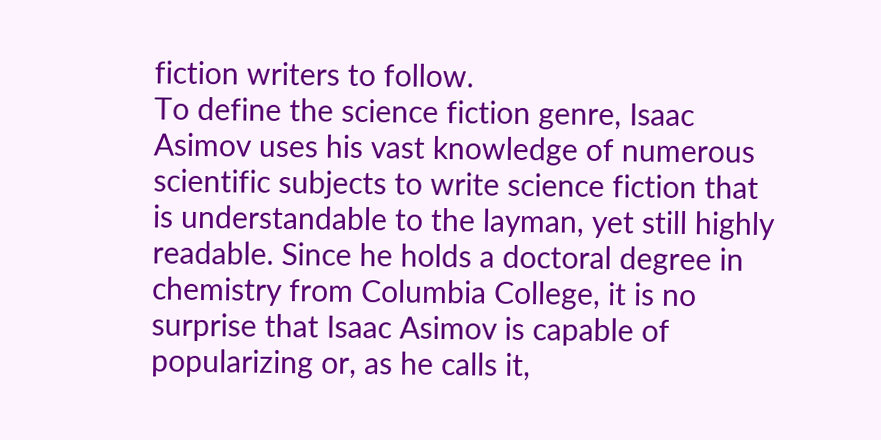fiction writers to follow.
To define the science fiction genre, Isaac Asimov uses his vast knowledge of numerous scientific subjects to write science fiction that is understandable to the layman, yet still highly readable. Since he holds a doctoral degree in chemistry from Columbia College, it is no surprise that Isaac Asimov is capable of popularizing or, as he calls it,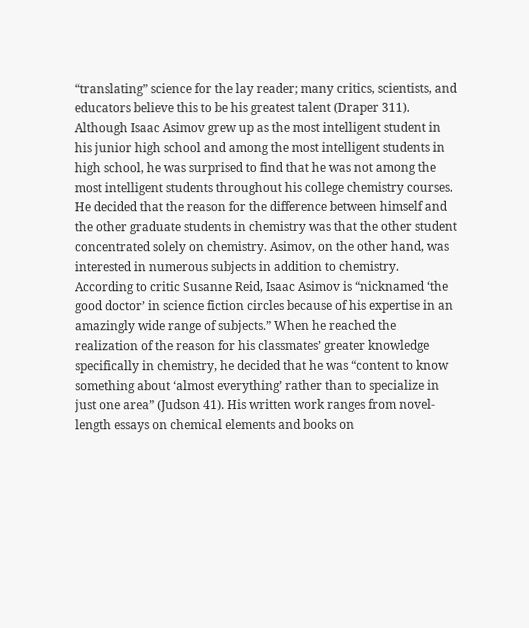“translating” science for the lay reader; many critics, scientists, and educators believe this to be his greatest talent (Draper 311). Although Isaac Asimov grew up as the most intelligent student in his junior high school and among the most intelligent students in high school, he was surprised to find that he was not among the most intelligent students throughout his college chemistry courses. He decided that the reason for the difference between himself and the other graduate students in chemistry was that the other student concentrated solely on chemistry. Asimov, on the other hand, was interested in numerous subjects in addition to chemistry. According to critic Susanne Reid, Isaac Asimov is “nicknamed ‘the good doctor’ in science fiction circles because of his expertise in an amazingly wide range of subjects.” When he reached the realization of the reason for his classmates’ greater knowledge specifically in chemistry, he decided that he was “content to know something about ‘almost everything’ rather than to specialize in just one area” (Judson 41). His written work ranges from novel-length essays on chemical elements and books on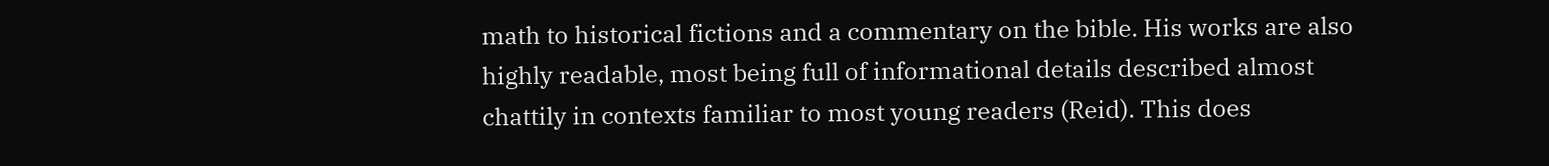math to historical fictions and a commentary on the bible. His works are also highly readable, most being full of informational details described almost chattily in contexts familiar to most young readers (Reid). This does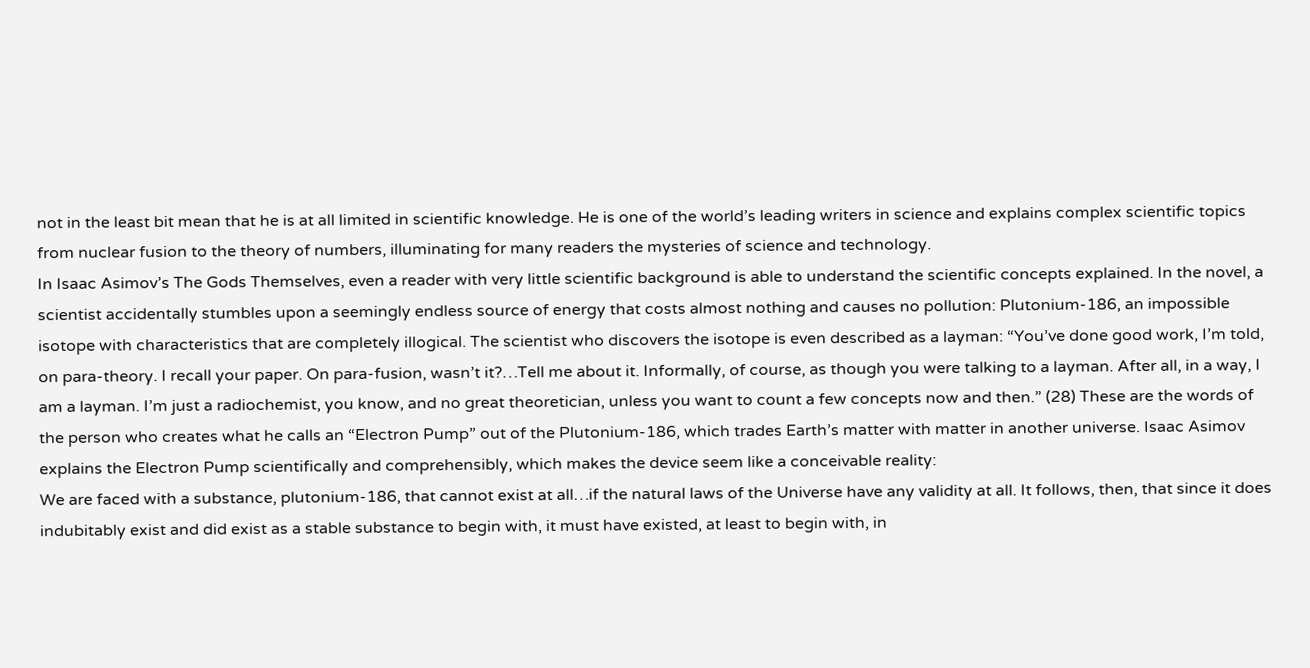not in the least bit mean that he is at all limited in scientific knowledge. He is one of the world’s leading writers in science and explains complex scientific topics from nuclear fusion to the theory of numbers, illuminating for many readers the mysteries of science and technology.
In Isaac Asimov’s The Gods Themselves, even a reader with very little scientific background is able to understand the scientific concepts explained. In the novel, a scientist accidentally stumbles upon a seemingly endless source of energy that costs almost nothing and causes no pollution: Plutonium-186, an impossible isotope with characteristics that are completely illogical. The scientist who discovers the isotope is even described as a layman: “You’ve done good work, I’m told, on para-theory. I recall your paper. On para-fusion, wasn’t it?…Tell me about it. Informally, of course, as though you were talking to a layman. After all, in a way, I am a layman. I’m just a radiochemist, you know, and no great theoretician, unless you want to count a few concepts now and then.” (28) These are the words of the person who creates what he calls an “Electron Pump” out of the Plutonium-186, which trades Earth’s matter with matter in another universe. Isaac Asimov explains the Electron Pump scientifically and comprehensibly, which makes the device seem like a conceivable reality:
We are faced with a substance, plutonium-186, that cannot exist at all…if the natural laws of the Universe have any validity at all. It follows, then, that since it does indubitably exist and did exist as a stable substance to begin with, it must have existed, at least to begin with, in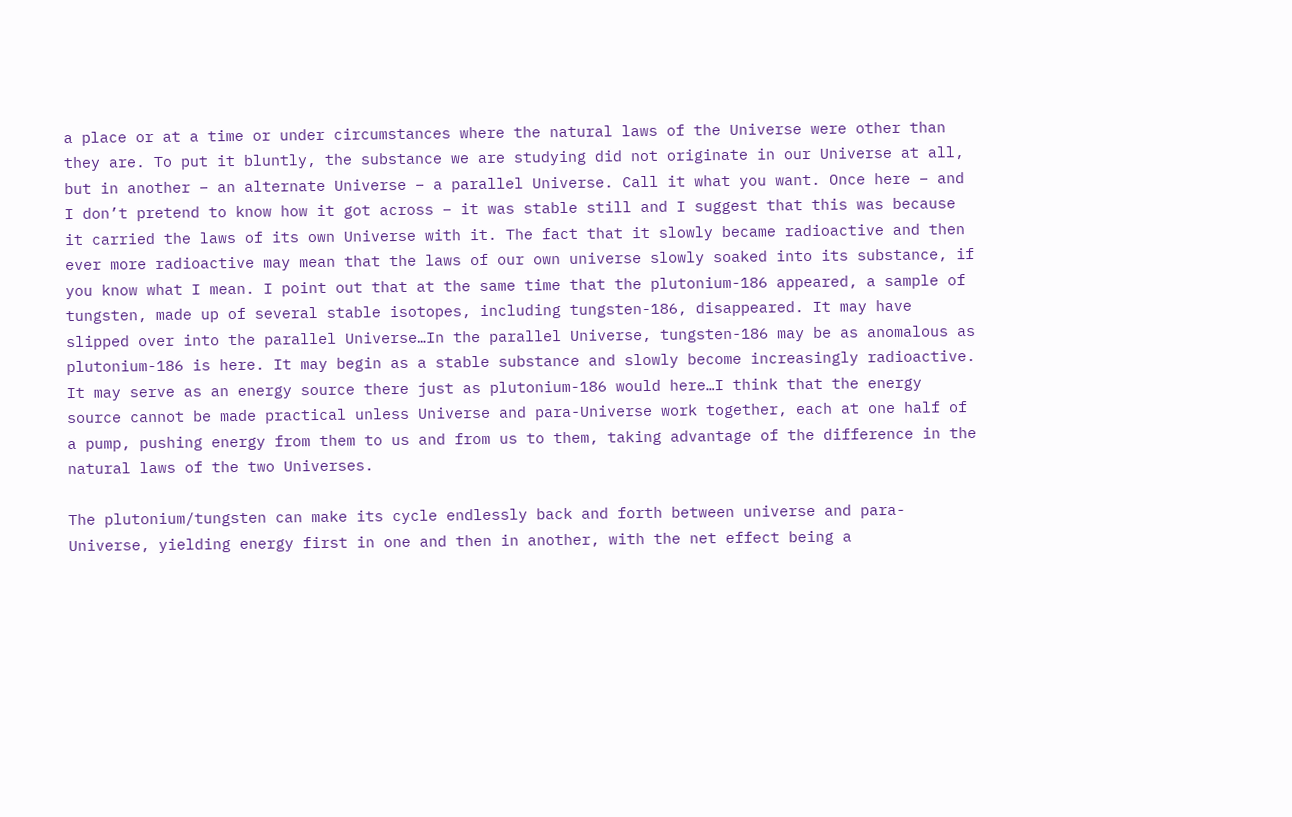a place or at a time or under circumstances where the natural laws of the Universe were other than they are. To put it bluntly, the substance we are studying did not originate in our Universe at all, but in another – an alternate Universe – a parallel Universe. Call it what you want. Once here – and I don’t pretend to know how it got across – it was stable still and I suggest that this was because it carried the laws of its own Universe with it. The fact that it slowly became radioactive and then ever more radioactive may mean that the laws of our own universe slowly soaked into its substance, if you know what I mean. I point out that at the same time that the plutonium-186 appeared, a sample of tungsten, made up of several stable isotopes, including tungsten-186, disappeared. It may have slipped over into the parallel Universe…In the parallel Universe, tungsten-186 may be as anomalous as plutonium-186 is here. It may begin as a stable substance and slowly become increasingly radioactive. It may serve as an energy source there just as plutonium-186 would here…I think that the energy source cannot be made practical unless Universe and para-Universe work together, each at one half of a pump, pushing energy from them to us and from us to them, taking advantage of the difference in the natural laws of the two Universes.

The plutonium/tungsten can make its cycle endlessly back and forth between universe and para-Universe, yielding energy first in one and then in another, with the net effect being a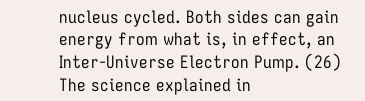nucleus cycled. Both sides can gain energy from what is, in effect, an Inter-Universe Electron Pump. (26)
The science explained in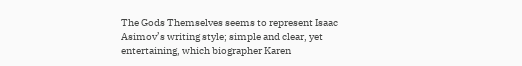The Gods Themselves seems to represent Isaac Asimov’s writing style; simple and clear, yet entertaining, which biographer Karen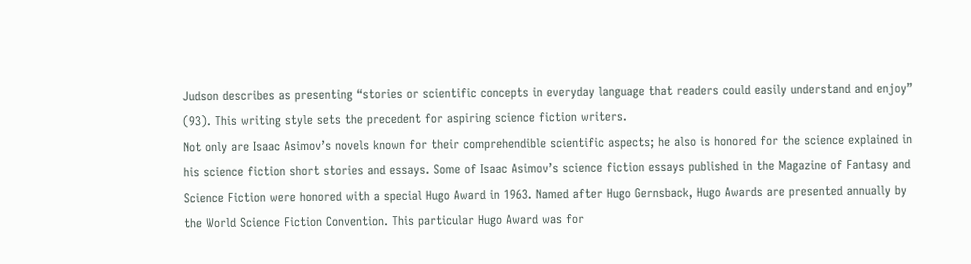Judson describes as presenting “stories or scientific concepts in everyday language that readers could easily understand and enjoy” (93). This writing style sets the precedent for aspiring science fiction writers.
Not only are Isaac Asimov’s novels known for their comprehendible scientific aspects; he also is honored for the science explained in his science fiction short stories and essays. Some of Isaac Asimov’s science fiction essays published in the Magazine of Fantasy and Science Fiction were honored with a special Hugo Award in 1963. Named after Hugo Gernsback, Hugo Awards are presented annually by the World Science Fiction Convention. This particular Hugo Award was for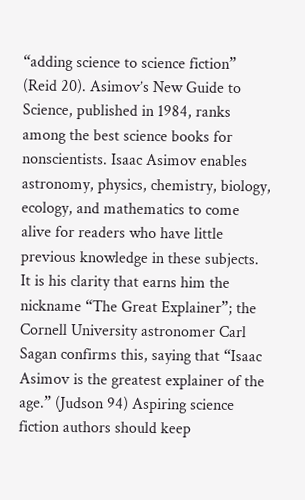“adding science to science fiction” (Reid 20). Asimov’s New Guide to Science, published in 1984, ranks among the best science books for nonscientists. Isaac Asimov enables astronomy, physics, chemistry, biology, ecology, and mathematics to come alive for readers who have little previous knowledge in these subjects. It is his clarity that earns him the nickname “The Great Explainer”; the Cornell University astronomer Carl Sagan confirms this, saying that “Isaac Asimov is the greatest explainer of the age.” (Judson 94) Aspiring science fiction authors should keep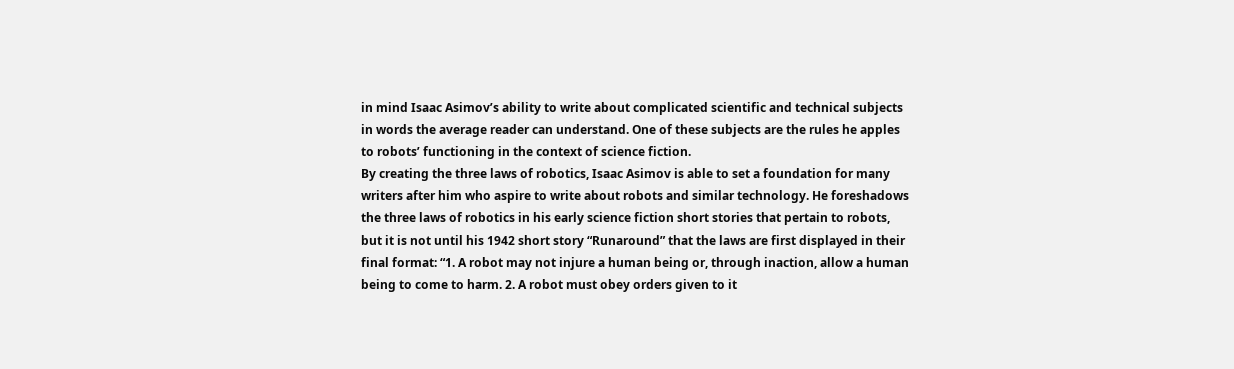in mind Isaac Asimov’s ability to write about complicated scientific and technical subjects in words the average reader can understand. One of these subjects are the rules he apples to robots’ functioning in the context of science fiction.
By creating the three laws of robotics, Isaac Asimov is able to set a foundation for many writers after him who aspire to write about robots and similar technology. He foreshadows the three laws of robotics in his early science fiction short stories that pertain to robots, but it is not until his 1942 short story “Runaround” that the laws are first displayed in their final format: “1. A robot may not injure a human being or, through inaction, allow a human being to come to harm. 2. A robot must obey orders given to it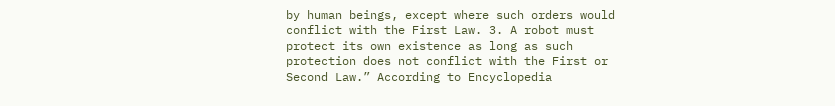by human beings, except where such orders would conflict with the First Law. 3. A robot must protect its own existence as long as such protection does not conflict with the First or Second Law.” According to Encyclopedia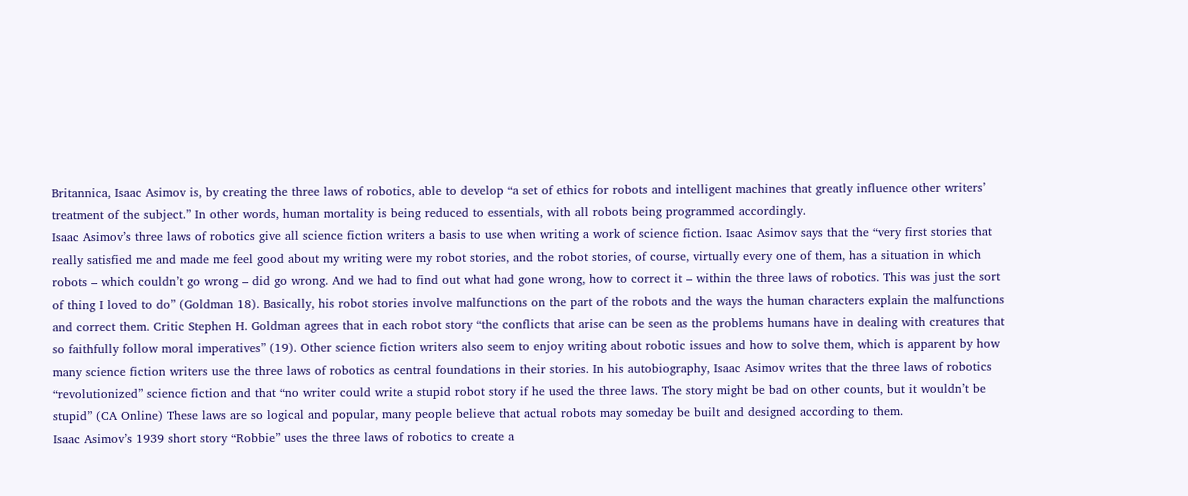Britannica, Isaac Asimov is, by creating the three laws of robotics, able to develop “a set of ethics for robots and intelligent machines that greatly influence other writers’ treatment of the subject.” In other words, human mortality is being reduced to essentials, with all robots being programmed accordingly.
Isaac Asimov’s three laws of robotics give all science fiction writers a basis to use when writing a work of science fiction. Isaac Asimov says that the “very first stories that really satisfied me and made me feel good about my writing were my robot stories, and the robot stories, of course, virtually every one of them, has a situation in which robots – which couldn’t go wrong – did go wrong. And we had to find out what had gone wrong, how to correct it – within the three laws of robotics. This was just the sort of thing I loved to do” (Goldman 18). Basically, his robot stories involve malfunctions on the part of the robots and the ways the human characters explain the malfunctions and correct them. Critic Stephen H. Goldman agrees that in each robot story “the conflicts that arise can be seen as the problems humans have in dealing with creatures that so faithfully follow moral imperatives” (19). Other science fiction writers also seem to enjoy writing about robotic issues and how to solve them, which is apparent by how many science fiction writers use the three laws of robotics as central foundations in their stories. In his autobiography, Isaac Asimov writes that the three laws of robotics “revolutionized” science fiction and that “no writer could write a stupid robot story if he used the three laws. The story might be bad on other counts, but it wouldn’t be stupid” (CA Online) These laws are so logical and popular, many people believe that actual robots may someday be built and designed according to them.
Isaac Asimov’s 1939 short story “Robbie” uses the three laws of robotics to create a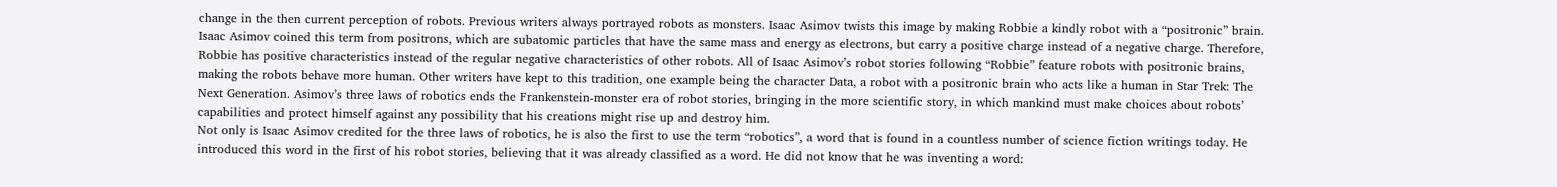change in the then current perception of robots. Previous writers always portrayed robots as monsters. Isaac Asimov twists this image by making Robbie a kindly robot with a “positronic” brain. Isaac Asimov coined this term from positrons, which are subatomic particles that have the same mass and energy as electrons, but carry a positive charge instead of a negative charge. Therefore, Robbie has positive characteristics instead of the regular negative characteristics of other robots. All of Isaac Asimov’s robot stories following “Robbie” feature robots with positronic brains, making the robots behave more human. Other writers have kept to this tradition, one example being the character Data, a robot with a positronic brain who acts like a human in Star Trek: The Next Generation. Asimov’s three laws of robotics ends the Frankenstein-monster era of robot stories, bringing in the more scientific story, in which mankind must make choices about robots’ capabilities and protect himself against any possibility that his creations might rise up and destroy him.
Not only is Isaac Asimov credited for the three laws of robotics, he is also the first to use the term “robotics”, a word that is found in a countless number of science fiction writings today. He introduced this word in the first of his robot stories, believing that it was already classified as a word. He did not know that he was inventing a word: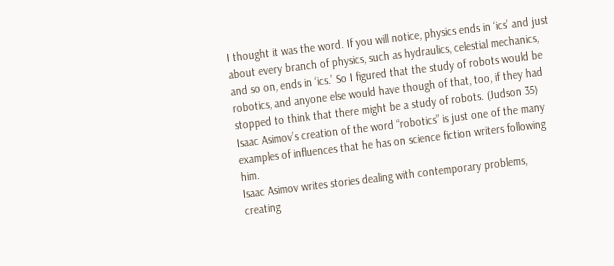I thought it was the word. If you will notice, physics ends in ‘ics’ and just about every branch of physics, such as hydraulics, celestial mechanics, and so on, ends in ‘ics.’ So I figured that the study of robots would be robotics, and anyone else would have though of that, too, if they had stopped to think that there might be a study of robots. (Judson 35)
Isaac Asimov’s creation of the word “robotics” is just one of the many examples of influences that he has on science fiction writers following him.
Isaac Asimov writes stories dealing with contemporary problems, creating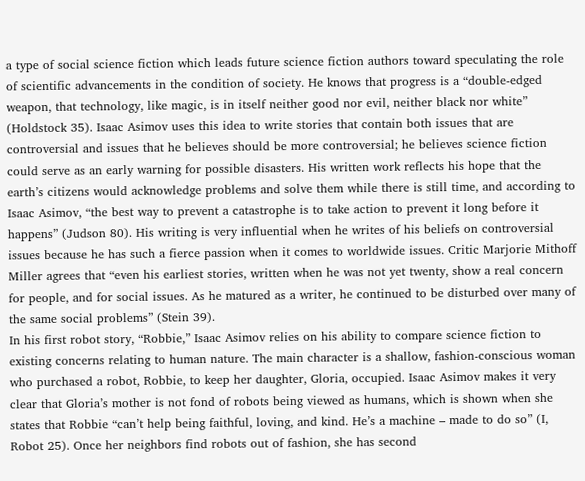a type of social science fiction which leads future science fiction authors toward speculating the role of scientific advancements in the condition of society. He knows that progress is a “double-edged weapon, that technology, like magic, is in itself neither good nor evil, neither black nor white” (Holdstock 35). Isaac Asimov uses this idea to write stories that contain both issues that are controversial and issues that he believes should be more controversial; he believes science fiction could serve as an early warning for possible disasters. His written work reflects his hope that the earth’s citizens would acknowledge problems and solve them while there is still time, and according to Isaac Asimov, “the best way to prevent a catastrophe is to take action to prevent it long before it happens” (Judson 80). His writing is very influential when he writes of his beliefs on controversial issues because he has such a fierce passion when it comes to worldwide issues. Critic Marjorie Mithoff Miller agrees that “even his earliest stories, written when he was not yet twenty, show a real concern for people, and for social issues. As he matured as a writer, he continued to be disturbed over many of the same social problems” (Stein 39).
In his first robot story, “Robbie,” Isaac Asimov relies on his ability to compare science fiction to existing concerns relating to human nature. The main character is a shallow, fashion-conscious woman who purchased a robot, Robbie, to keep her daughter, Gloria, occupied. Isaac Asimov makes it very clear that Gloria’s mother is not fond of robots being viewed as humans, which is shown when she states that Robbie “can’t help being faithful, loving, and kind. He’s a machine – made to do so” (I, Robot 25). Once her neighbors find robots out of fashion, she has second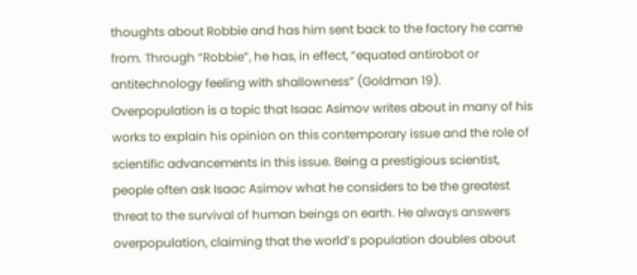thoughts about Robbie and has him sent back to the factory he came from. Through “Robbie”, he has, in effect, “equated antirobot or antitechnology feeling with shallowness” (Goldman 19).
Overpopulation is a topic that Isaac Asimov writes about in many of his works to explain his opinion on this contemporary issue and the role of scientific advancements in this issue. Being a prestigious scientist, people often ask Isaac Asimov what he considers to be the greatest threat to the survival of human beings on earth. He always answers overpopulation, claiming that the world’s population doubles about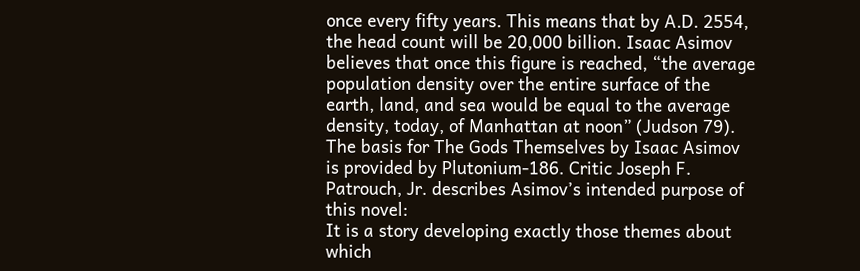once every fifty years. This means that by A.D. 2554, the head count will be 20,000 billion. Isaac Asimov believes that once this figure is reached, “the average population density over the entire surface of the earth, land, and sea would be equal to the average density, today, of Manhattan at noon” (Judson 79). The basis for The Gods Themselves by Isaac Asimov is provided by Plutonium-186. Critic Joseph F. Patrouch, Jr. describes Asimov’s intended purpose of this novel:
It is a story developing exactly those themes about which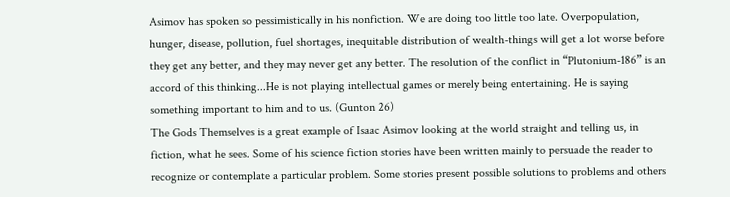Asimov has spoken so pessimistically in his nonfiction. We are doing too little too late. Overpopulation, hunger, disease, pollution, fuel shortages, inequitable distribution of wealth-things will get a lot worse before they get any better, and they may never get any better. The resolution of the conflict in “Plutonium-186” is an accord of this thinking...He is not playing intellectual games or merely being entertaining. He is saying something important to him and to us. (Gunton 26)
The Gods Themselves is a great example of Isaac Asimov looking at the world straight and telling us, in fiction, what he sees. Some of his science fiction stories have been written mainly to persuade the reader to recognize or contemplate a particular problem. Some stories present possible solutions to problems and others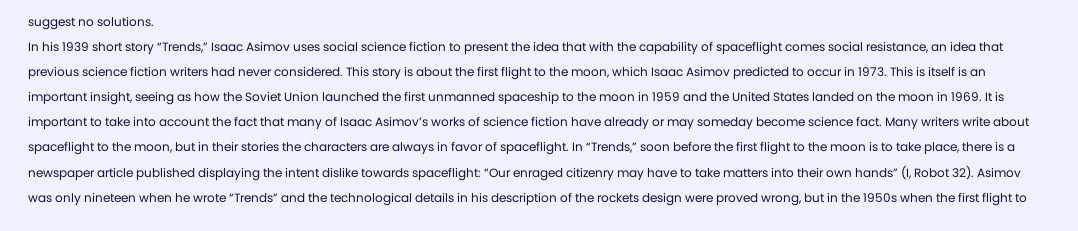suggest no solutions.
In his 1939 short story “Trends,” Isaac Asimov uses social science fiction to present the idea that with the capability of spaceflight comes social resistance, an idea that previous science fiction writers had never considered. This story is about the first flight to the moon, which Isaac Asimov predicted to occur in 1973. This is itself is an important insight, seeing as how the Soviet Union launched the first unmanned spaceship to the moon in 1959 and the United States landed on the moon in 1969. It is important to take into account the fact that many of Isaac Asimov’s works of science fiction have already or may someday become science fact. Many writers write about spaceflight to the moon, but in their stories the characters are always in favor of spaceflight. In “Trends,” soon before the first flight to the moon is to take place, there is a newspaper article published displaying the intent dislike towards spaceflight: “Our enraged citizenry may have to take matters into their own hands” (I, Robot 32). Asimov was only nineteen when he wrote “Trends” and the technological details in his description of the rockets design were proved wrong, but in the 1950s when the first flight to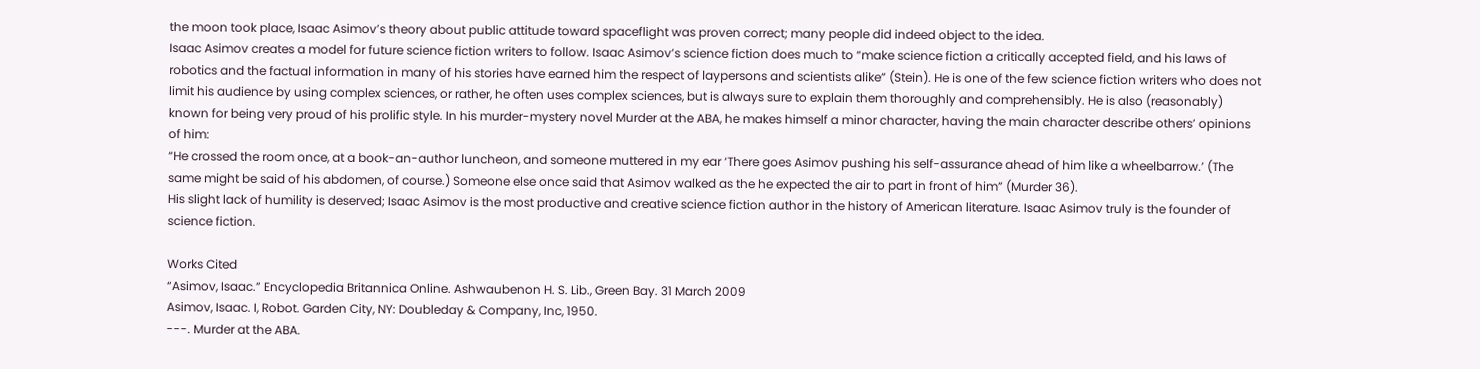the moon took place, Isaac Asimov’s theory about public attitude toward spaceflight was proven correct; many people did indeed object to the idea.
Isaac Asimov creates a model for future science fiction writers to follow. Isaac Asimov’s science fiction does much to “make science fiction a critically accepted field, and his laws of robotics and the factual information in many of his stories have earned him the respect of laypersons and scientists alike” (Stein). He is one of the few science fiction writers who does not limit his audience by using complex sciences, or rather, he often uses complex sciences, but is always sure to explain them thoroughly and comprehensibly. He is also (reasonably) known for being very proud of his prolific style. In his murder-mystery novel Murder at the ABA, he makes himself a minor character, having the main character describe others’ opinions of him:
“He crossed the room once, at a book-an-author luncheon, and someone muttered in my ear ‘There goes Asimov pushing his self-assurance ahead of him like a wheelbarrow.’ (The same might be said of his abdomen, of course.) Someone else once said that Asimov walked as the he expected the air to part in front of him” (Murder 36).
His slight lack of humility is deserved; Isaac Asimov is the most productive and creative science fiction author in the history of American literature. Isaac Asimov truly is the founder of science fiction.

Works Cited
“Asimov, Isaac.” Encyclopedia Britannica Online. Ashwaubenon H. S. Lib., Green Bay. 31 March 2009
Asimov, Isaac. I, Robot. Garden City, NY: Doubleday & Company, Inc, 1950.
---. Murder at the ABA.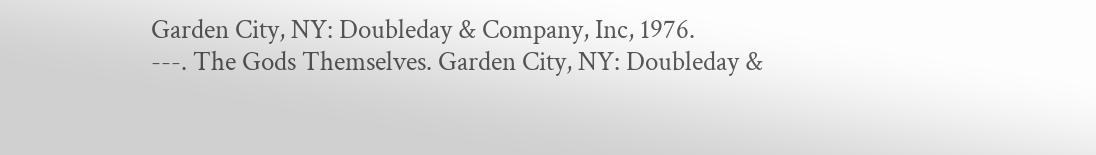Garden City, NY: Doubleday & Company, Inc, 1976.
---. The Gods Themselves. Garden City, NY: Doubleday &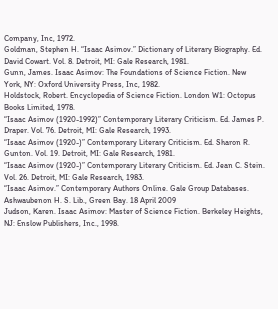Company, Inc, 1972.
Goldman, Stephen H. “Isaac Asimov.” Dictionary of Literary Biography. Ed. David Cowart. Vol. 8. Detroit, MI: Gale Research, 1981.
Gunn, James. Isaac Asimov: The Foundations of Science Fiction. New York, NY: Oxford University Press, Inc, 1982.
Holdstock, Robert. Encyclopedia of Science Fiction. London W1: Octopus Books Limited, 1978.
“Isaac Asimov (1920-1992)” Contemporary Literary Criticism. Ed. James P. Draper. Vol. 76. Detroit, MI: Gale Research, 1993.
“Isaac Asimov (1920-)” Contemporary Literary Criticism. Ed. Sharon R. Gunton. Vol. 19. Detroit, MI: Gale Research, 1981.
“Isaac Asimov (1920-)” Contemporary Literary Criticism. Ed. Jean C. Stein. Vol. 26. Detroit, MI: Gale Research, 1983.
“Isaac Asimov.” Contemporary Authors Online. Gale Group Databases. Ashwaubenon H. S. Lib., Green Bay. 18 April 2009
Judson, Karen. Isaac Asimov: Master of Science Fiction. Berkeley Heights, NJ: Enslow Publishers, Inc., 1998.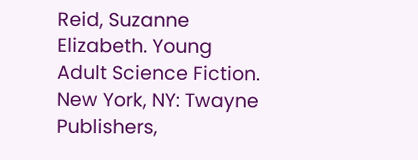Reid, Suzanne Elizabeth. Young Adult Science Fiction. New York, NY: Twayne Publishers,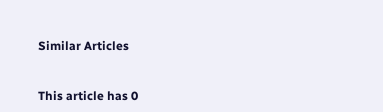Similar Articles


This article has 0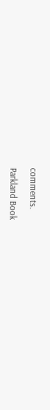comments.

Parkland Book